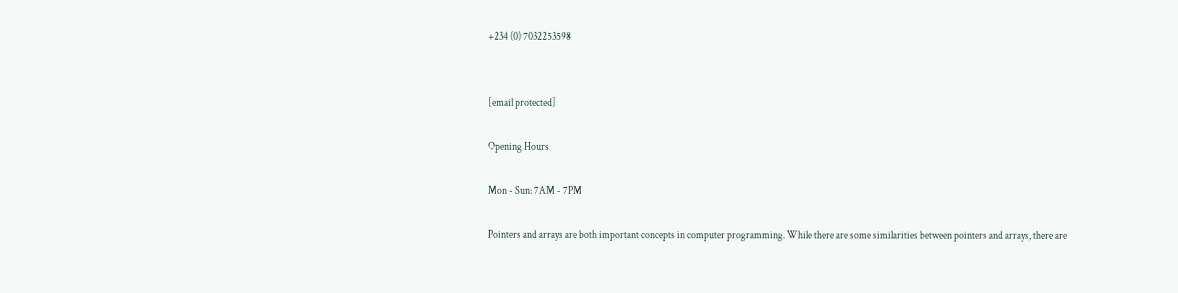+234 (0) 7032253598


[email protected]

Opening Hours

Mon - Sun: 7AM - 7PM

Pointers and arrays are both important concepts in computer programming. While there are some similarities between pointers and arrays, there are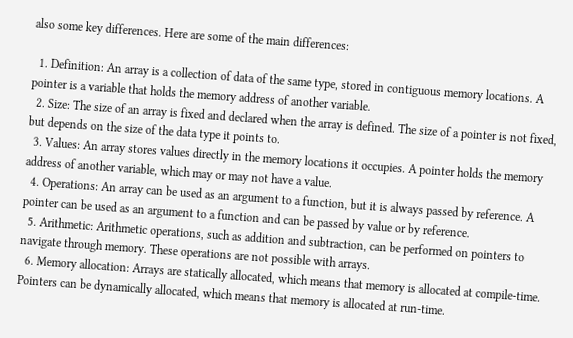also some key differences. Here are some of the main differences:

  1. Definition: An array is a collection of data of the same type, stored in contiguous memory locations. A pointer is a variable that holds the memory address of another variable.
  2. Size: The size of an array is fixed and declared when the array is defined. The size of a pointer is not fixed, but depends on the size of the data type it points to.
  3. Values: An array stores values directly in the memory locations it occupies. A pointer holds the memory address of another variable, which may or may not have a value.
  4. Operations: An array can be used as an argument to a function, but it is always passed by reference. A pointer can be used as an argument to a function and can be passed by value or by reference.
  5. Arithmetic: Arithmetic operations, such as addition and subtraction, can be performed on pointers to navigate through memory. These operations are not possible with arrays.
  6. Memory allocation: Arrays are statically allocated, which means that memory is allocated at compile-time. Pointers can be dynamically allocated, which means that memory is allocated at run-time.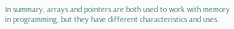In summary, arrays and pointers are both used to work with memory in programming, but they have different characteristics and uses.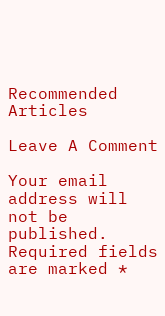Recommended Articles

Leave A Comment

Your email address will not be published. Required fields are marked *